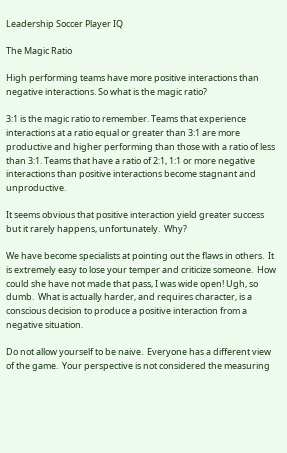Leadership Soccer Player IQ

The Magic Ratio

High performing teams have more positive interactions than negative interactions. So what is the magic ratio?

3:1 is the magic ratio to remember. Teams that experience interactions at a ratio equal or greater than 3:1 are more productive and higher performing than those with a ratio of less than 3:1. Teams that have a ratio of 2:1, 1:1 or more negative interactions than positive interactions become stagnant and unproductive.

It seems obvious that positive interaction yield greater success but it rarely happens, unfortunately.  Why?

We have become specialists at pointing out the flaws in others.  It is extremely easy to lose your temper and criticize someone.  How could she have not made that pass, I was wide open! Ugh, so dumb.  What is actually harder, and requires character, is a conscious decision to produce a positive interaction from a negative situation.

Do not allow yourself to be naive.  Everyone has a different view of the game.  Your perspective is not considered the measuring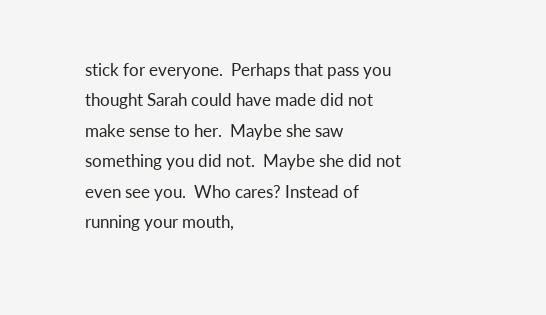stick for everyone.  Perhaps that pass you thought Sarah could have made did not make sense to her.  Maybe she saw something you did not.  Maybe she did not even see you.  Who cares? Instead of running your mouth,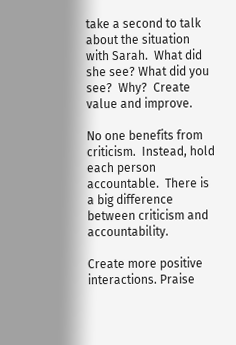take a second to talk about the situation with Sarah.  What did she see? What did you see?  Why?  Create value and improve.

No one benefits from criticism.  Instead, hold each person accountable.  There is a big difference between criticism and accountability.

Create more positive interactions. Praise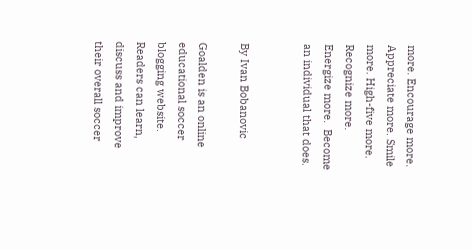more. Encourage more. Appreciate more. Smile more. High-five more. Recognize more. Energize more.  Become an individual that does.


By Ivan Bobanovic

Goalden is an online educational soccer blogging website. Readers can learn, discuss and improve their overall soccer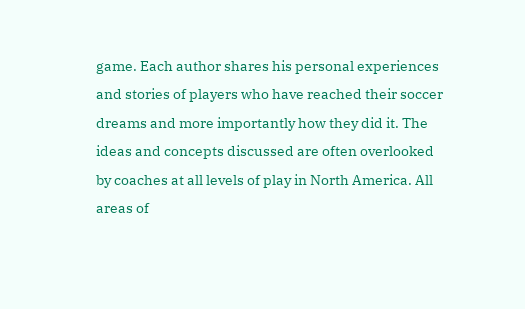game. Each author shares his personal experiences and stories of players who have reached their soccer dreams and more importantly how they did it. The ideas and concepts discussed are often overlooked by coaches at all levels of play in North America. All areas of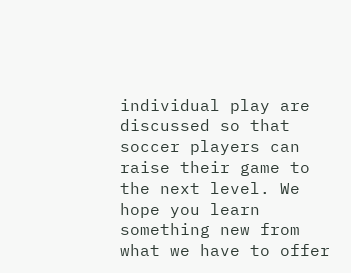individual play are discussed so that soccer players can raise their game to the next level. We hope you learn something new from what we have to offer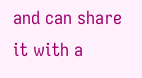and can share it with a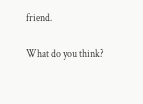friend.

What do you think?